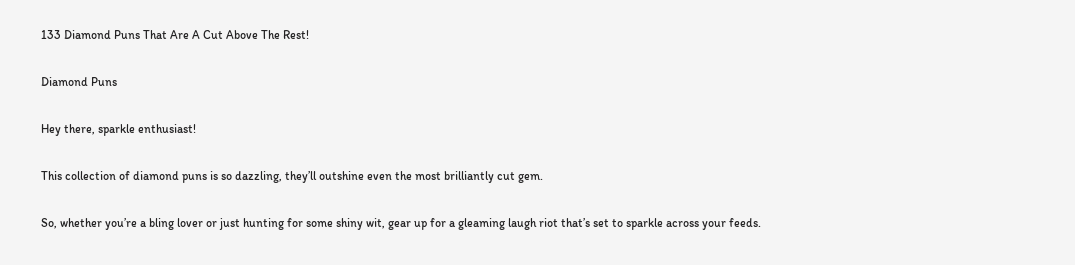133 Diamond Puns That Are A Cut Above The Rest!

Diamond Puns

Hey there, sparkle enthusiast!

This collection of diamond puns is so dazzling, they’ll outshine even the most brilliantly cut gem.

So, whether you’re a bling lover or just hunting for some shiny wit, gear up for a gleaming laugh riot that’s set to sparkle across your feeds.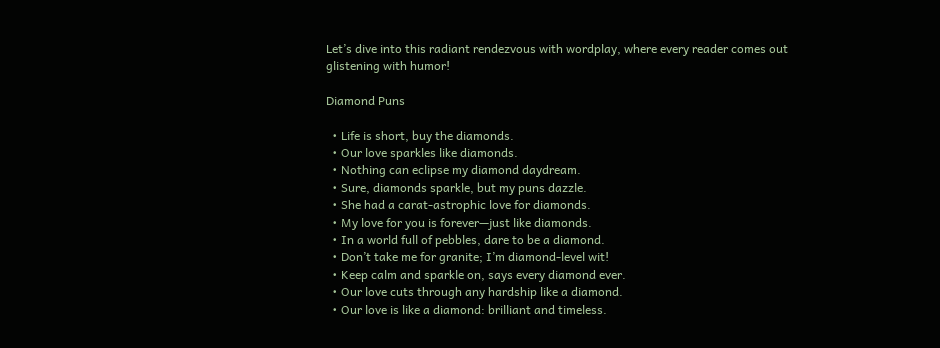Let’s dive into this radiant rendezvous with wordplay, where every reader comes out glistening with humor!

Diamond Puns

  • Life is short, buy the diamonds.
  • Our love sparkles like diamonds.
  • Nothing can eclipse my diamond daydream.
  • Sure, diamonds sparkle, but my puns dazzle.
  • She had a carat-astrophic love for diamonds.
  • My love for you is forever—just like diamonds.
  • In a world full of pebbles, dare to be a diamond.
  • Don’t take me for granite; I’m diamond-level wit!
  • Keep calm and sparkle on, says every diamond ever.
  • Our love cuts through any hardship like a diamond.
  • Our love is like a diamond: brilliant and timeless.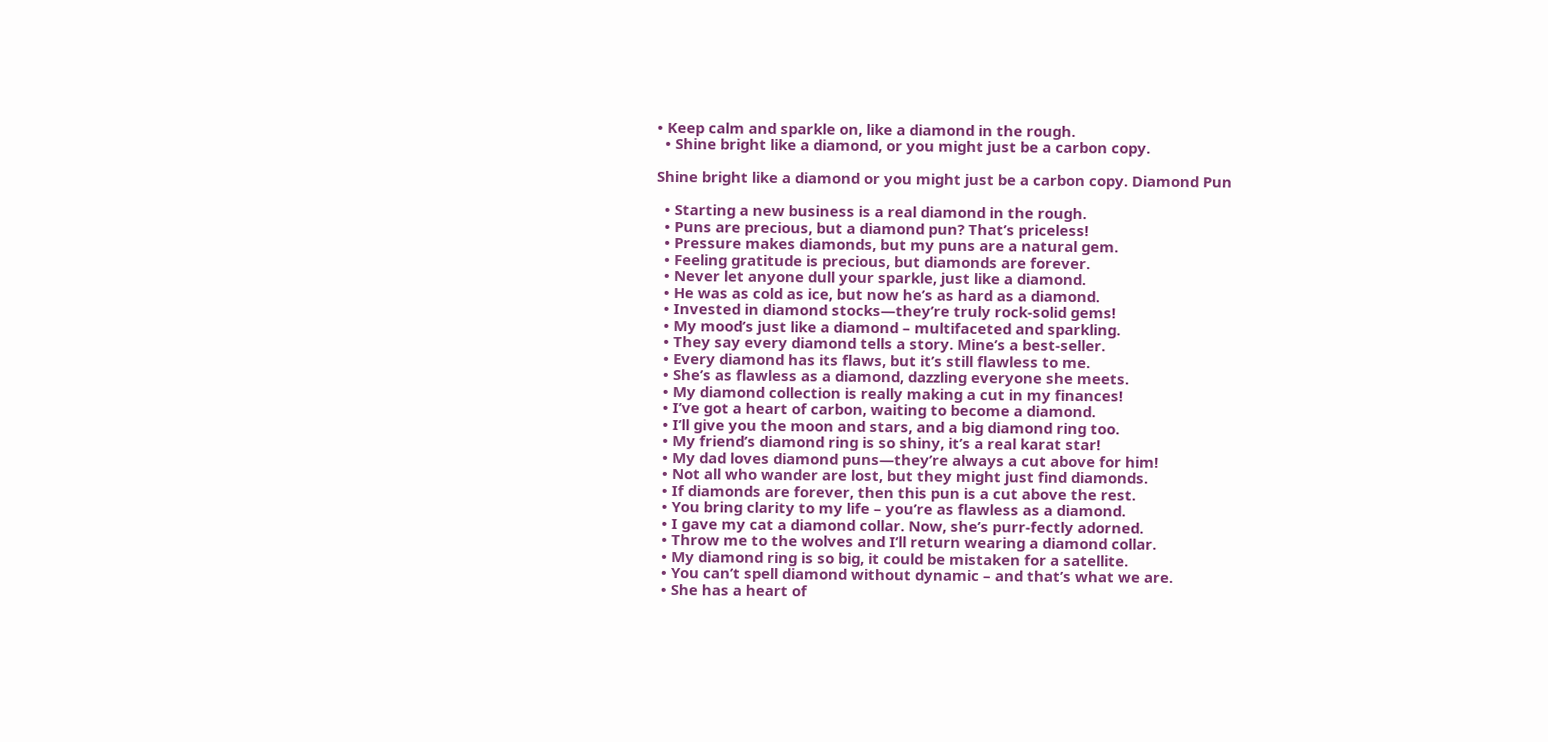• Keep calm and sparkle on, like a diamond in the rough.
  • Shine bright like a diamond, or you might just be a carbon copy.

Shine bright like a diamond or you might just be a carbon copy. Diamond Pun

  • Starting a new business is a real diamond in the rough.
  • Puns are precious, but a diamond pun? That’s priceless!
  • Pressure makes diamonds, but my puns are a natural gem.
  • Feeling gratitude is precious, but diamonds are forever.
  • Never let anyone dull your sparkle, just like a diamond.
  • He was as cold as ice, but now he’s as hard as a diamond.
  • Invested in diamond stocks—they’re truly rock-solid gems!
  • My mood’s just like a diamond – multifaceted and sparkling.
  • They say every diamond tells a story. Mine’s a best-seller.
  • Every diamond has its flaws, but it’s still flawless to me.
  • She’s as flawless as a diamond, dazzling everyone she meets.
  • My diamond collection is really making a cut in my finances!
  • I’ve got a heart of carbon, waiting to become a diamond.
  • I’ll give you the moon and stars, and a big diamond ring too.
  • My friend’s diamond ring is so shiny, it’s a real karat star!
  • My dad loves diamond puns—they’re always a cut above for him!
  • Not all who wander are lost, but they might just find diamonds.
  • If diamonds are forever, then this pun is a cut above the rest.
  • You bring clarity to my life – you’re as flawless as a diamond.
  • I gave my cat a diamond collar. Now, she’s purr-fectly adorned.
  • Throw me to the wolves and I’ll return wearing a diamond collar.
  • My diamond ring is so big, it could be mistaken for a satellite.
  • You can’t spell diamond without dynamic – and that’s what we are.
  • She has a heart of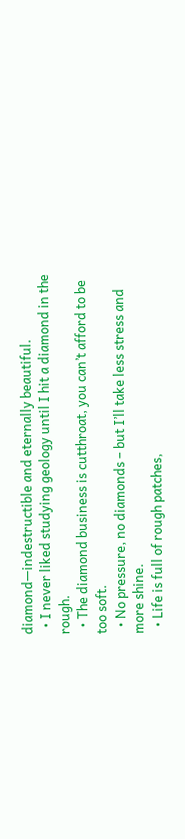diamond—indestructible and eternally beautiful.
  • I never liked studying geology until I hit a diamond in the rough.
  • The diamond business is cutthroat, you can’t afford to be too soft.
  • No pressure, no diamonds – but I’ll take less stress and more shine.
  • Life is full of rough patches,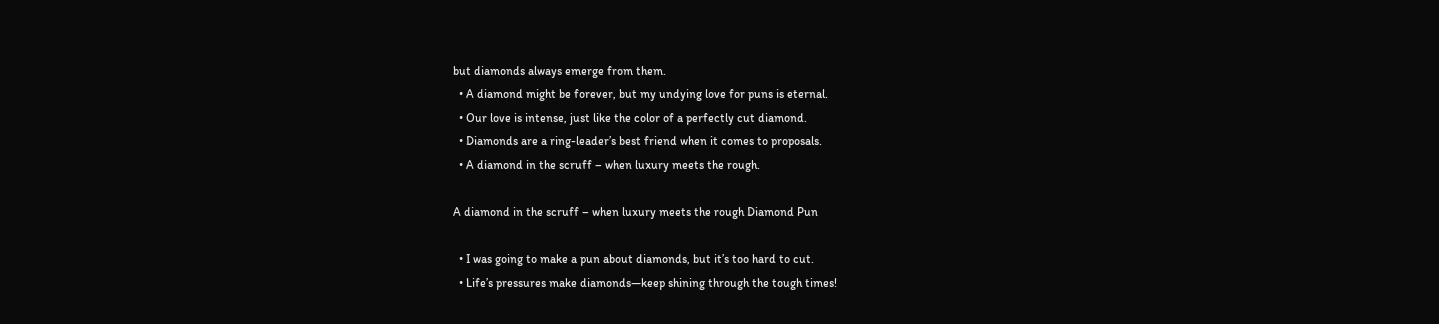but diamonds always emerge from them.
  • A diamond might be forever, but my undying love for puns is eternal.
  • Our love is intense, just like the color of a perfectly cut diamond.
  • Diamonds are a ring-leader’s best friend when it comes to proposals.
  • A diamond in the scruff – when luxury meets the rough.

A diamond in the scruff – when luxury meets the rough Diamond Pun

  • I was going to make a pun about diamonds, but it’s too hard to cut.
  • Life’s pressures make diamonds—keep shining through the tough times!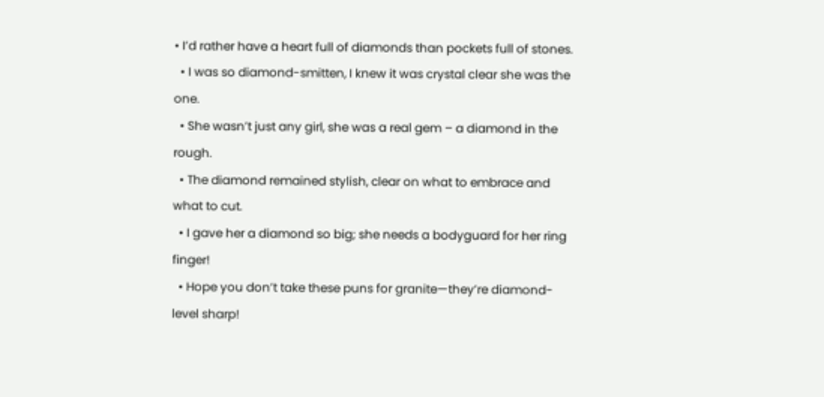• I’d rather have a heart full of diamonds than pockets full of stones.
  • I was so diamond-smitten, I knew it was crystal clear she was the one.
  • She wasn’t just any girl, she was a real gem – a diamond in the rough.
  • The diamond remained stylish, clear on what to embrace and what to cut.
  • I gave her a diamond so big; she needs a bodyguard for her ring finger!
  • Hope you don’t take these puns for granite—they’re diamond-level sharp!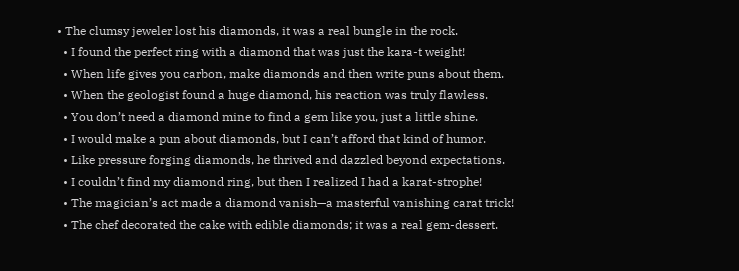• The clumsy jeweler lost his diamonds, it was a real bungle in the rock.
  • I found the perfect ring with a diamond that was just the kara-t weight!
  • When life gives you carbon, make diamonds and then write puns about them.
  • When the geologist found a huge diamond, his reaction was truly flawless.
  • You don’t need a diamond mine to find a gem like you, just a little shine.
  • I would make a pun about diamonds, but I can’t afford that kind of humor.
  • Like pressure forging diamonds, he thrived and dazzled beyond expectations.
  • I couldn’t find my diamond ring, but then I realized I had a karat-strophe!
  • The magician’s act made a diamond vanish—a masterful vanishing carat trick!
  • The chef decorated the cake with edible diamonds; it was a real gem-dessert.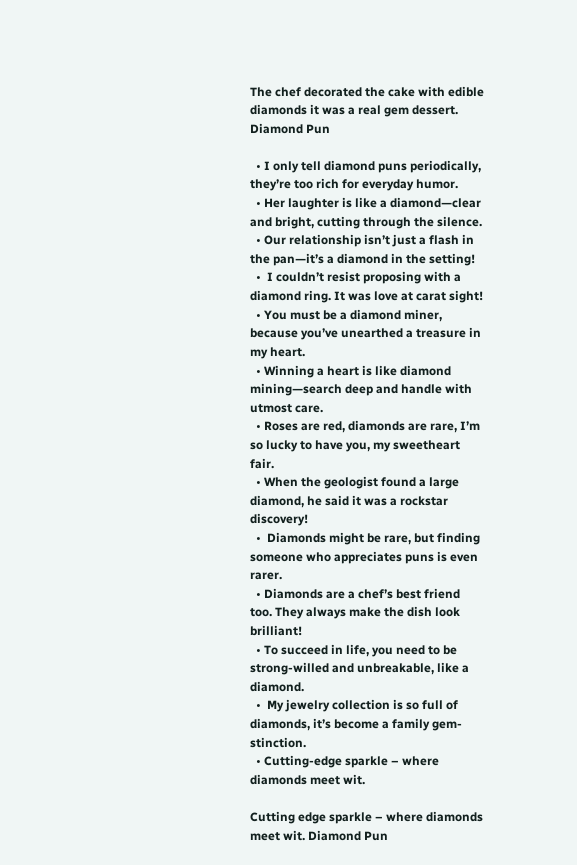The chef decorated the cake with edible diamonds it was a real gem dessert. Diamond Pun

  • I only tell diamond puns periodically, they’re too rich for everyday humor.
  • Her laughter is like a diamond—clear and bright, cutting through the silence.
  • Our relationship isn’t just a flash in the pan—it’s a diamond in the setting!
  •  I couldn’t resist proposing with a diamond ring. It was love at carat sight!
  • You must be a diamond miner, because you’ve unearthed a treasure in my heart.
  • Winning a heart is like diamond mining—search deep and handle with utmost care.
  • Roses are red, diamonds are rare, I’m so lucky to have you, my sweetheart fair.
  • When the geologist found a large diamond, he said it was a rockstar discovery!
  •  Diamonds might be rare, but finding someone who appreciates puns is even rarer.
  • Diamonds are a chef’s best friend too. They always make the dish look brilliant!
  • To succeed in life, you need to be strong-willed and unbreakable, like a diamond.
  •  My jewelry collection is so full of diamonds, it’s become a family gem-stinction.
  • Cutting-edge sparkle – where diamonds meet wit.

Cutting edge sparkle – where diamonds meet wit. Diamond Pun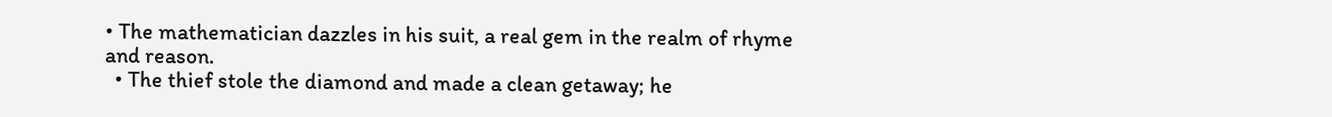• The mathematician dazzles in his suit, a real gem in the realm of rhyme and reason.
  • The thief stole the diamond and made a clean getaway; he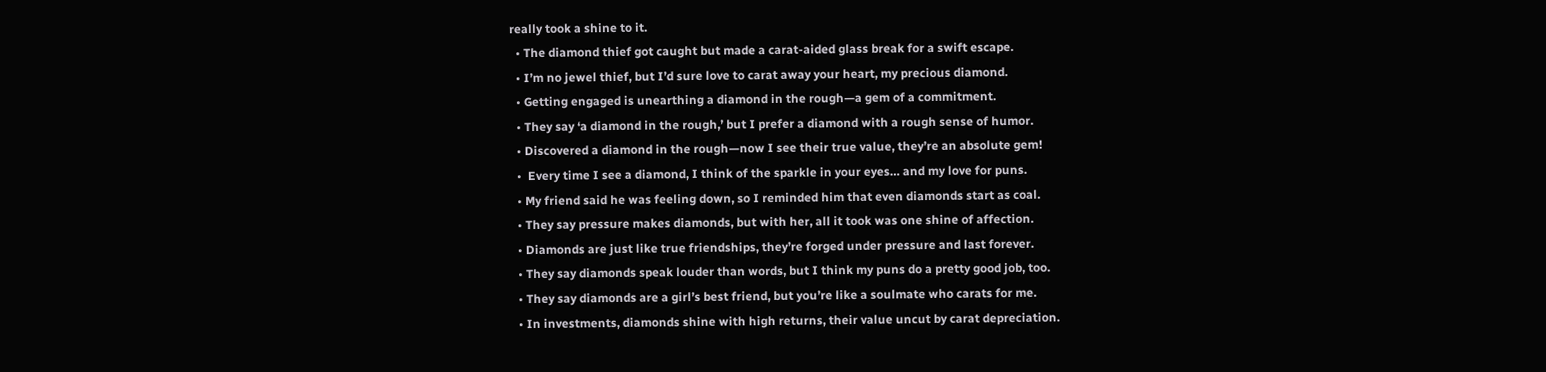really took a shine to it.
  • The diamond thief got caught but made a carat-aided glass break for a swift escape.
  • I’m no jewel thief, but I’d sure love to carat away your heart, my precious diamond.
  • Getting engaged is unearthing a diamond in the rough—a gem of a commitment.
  • They say ‘a diamond in the rough,’ but I prefer a diamond with a rough sense of humor.
  • Discovered a diamond in the rough—now I see their true value, they’re an absolute gem!
  •  Every time I see a diamond, I think of the sparkle in your eyes… and my love for puns.
  • My friend said he was feeling down, so I reminded him that even diamonds start as coal.
  • They say pressure makes diamonds, but with her, all it took was one shine of affection.
  • Diamonds are just like true friendships, they’re forged under pressure and last forever.
  • They say diamonds speak louder than words, but I think my puns do a pretty good job, too.
  • They say diamonds are a girl’s best friend, but you’re like a soulmate who carats for me.
  • In investments, diamonds shine with high returns, their value uncut by carat depreciation.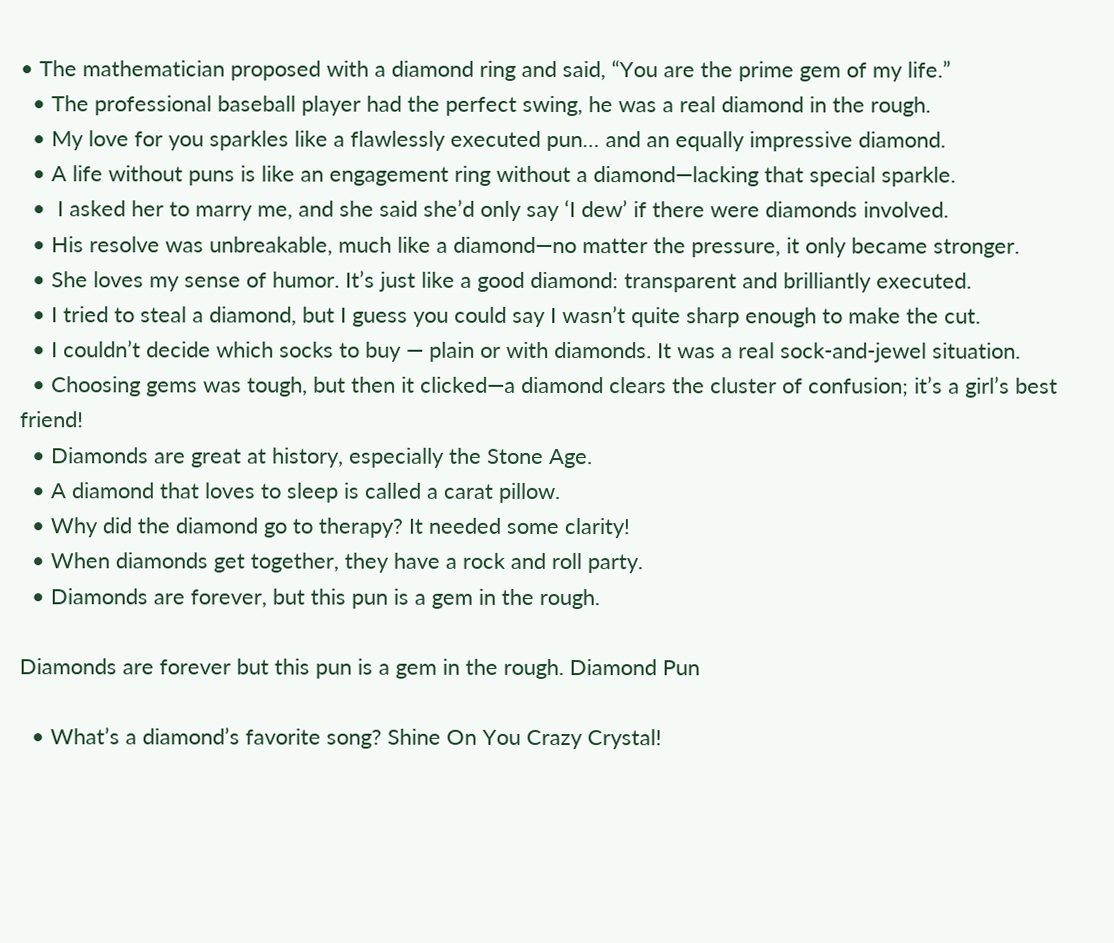• The mathematician proposed with a diamond ring and said, “You are the prime gem of my life.”
  • The professional baseball player had the perfect swing, he was a real diamond in the rough.
  • My love for you sparkles like a flawlessly executed pun… and an equally impressive diamond.
  • A life without puns is like an engagement ring without a diamond—lacking that special sparkle.
  •  I asked her to marry me, and she said she’d only say ‘I dew’ if there were diamonds involved.
  • His resolve was unbreakable, much like a diamond—no matter the pressure, it only became stronger.
  • She loves my sense of humor. It’s just like a good diamond: transparent and brilliantly executed.
  • I tried to steal a diamond, but I guess you could say I wasn’t quite sharp enough to make the cut.
  • I couldn’t decide which socks to buy — plain or with diamonds. It was a real sock-and-jewel situation.
  • Choosing gems was tough, but then it clicked—a diamond clears the cluster of confusion; it’s a girl’s best friend!
  • Diamonds are great at history, especially the Stone Age.
  • A diamond that loves to sleep is called a carat pillow.
  • Why did the diamond go to therapy? It needed some clarity!
  • When diamonds get together, they have a rock and roll party.
  • Diamonds are forever, but this pun is a gem in the rough.

Diamonds are forever but this pun is a gem in the rough. Diamond Pun

  • What’s a diamond’s favorite song? Shine On You Crazy Crystal!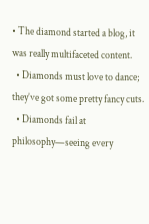• The diamond started a blog, it was really multifaceted content.
  • Diamonds must love to dance; they’ve got some pretty fancy cuts.
  • Diamonds fail at philosophy—seeing every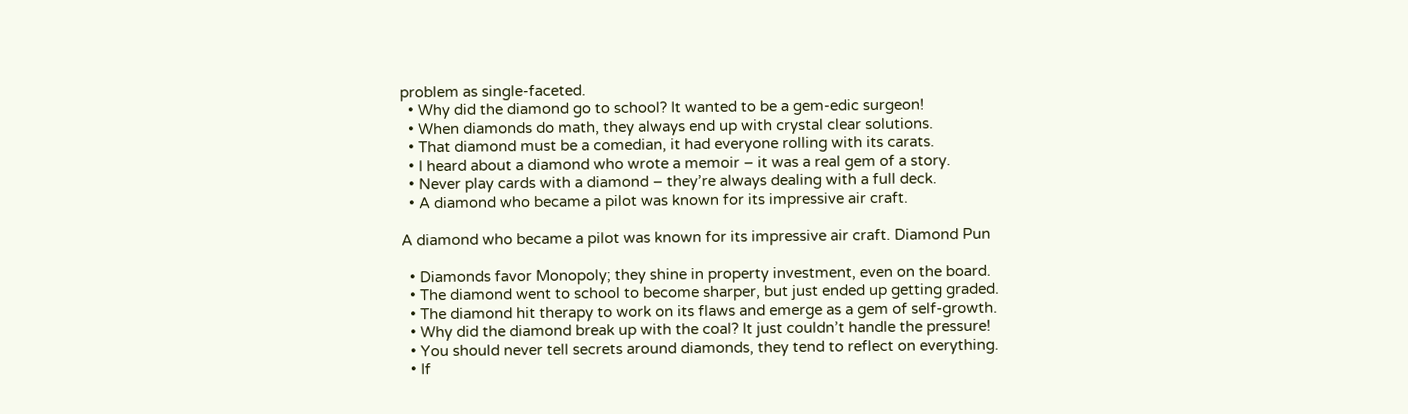problem as single-faceted.
  • Why did the diamond go to school? It wanted to be a gem-edic surgeon!
  • When diamonds do math, they always end up with crystal clear solutions.
  • That diamond must be a comedian, it had everyone rolling with its carats.
  • I heard about a diamond who wrote a memoir – it was a real gem of a story.
  • Never play cards with a diamond – they’re always dealing with a full deck.
  • A diamond who became a pilot was known for its impressive air craft.

A diamond who became a pilot was known for its impressive air craft. Diamond Pun

  • Diamonds favor Monopoly; they shine in property investment, even on the board.
  • The diamond went to school to become sharper, but just ended up getting graded.
  • The diamond hit therapy to work on its flaws and emerge as a gem of self-growth.
  • Why did the diamond break up with the coal? It just couldn’t handle the pressure!
  • You should never tell secrets around diamonds, they tend to reflect on everything.
  • If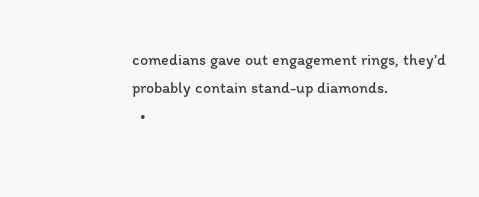comedians gave out engagement rings, they’d probably contain stand-up diamonds.
  •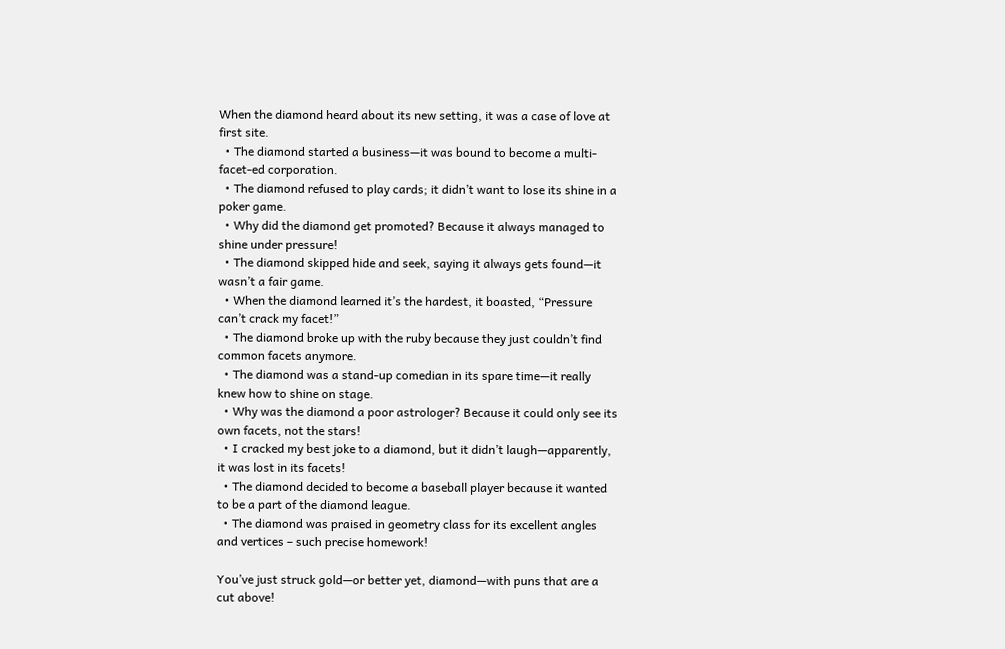When the diamond heard about its new setting, it was a case of love at first site.
  • The diamond started a business—it was bound to become a multi-facet-ed corporation.
  • The diamond refused to play cards; it didn’t want to lose its shine in a poker game.
  • Why did the diamond get promoted? Because it always managed to shine under pressure!
  • The diamond skipped hide and seek, saying it always gets found—it wasn’t a fair game.
  • When the diamond learned it’s the hardest, it boasted, “Pressure can’t crack my facet!”
  • The diamond broke up with the ruby because they just couldn’t find common facets anymore.
  • The diamond was a stand-up comedian in its spare time—it really knew how to shine on stage.
  • Why was the diamond a poor astrologer? Because it could only see its own facets, not the stars!
  • I cracked my best joke to a diamond, but it didn’t laugh—apparently, it was lost in its facets!
  • The diamond decided to become a baseball player because it wanted to be a part of the diamond league.
  • The diamond was praised in geometry class for its excellent angles and vertices – such precise homework!

You’ve just struck gold—or better yet, diamond—with puns that are a cut above!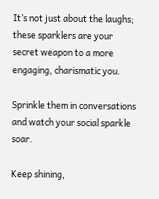It’s not just about the laughs; these sparklers are your secret weapon to a more engaging, charismatic you.

Sprinkle them in conversations and watch your social sparkle soar.

Keep shining,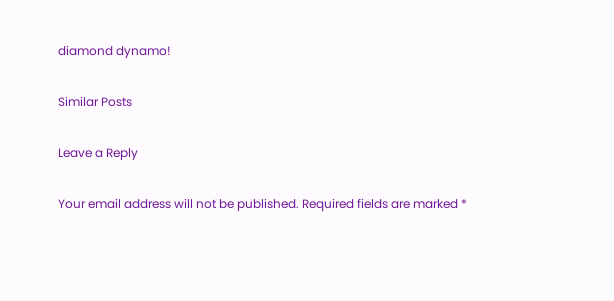diamond dynamo!

Similar Posts

Leave a Reply

Your email address will not be published. Required fields are marked *